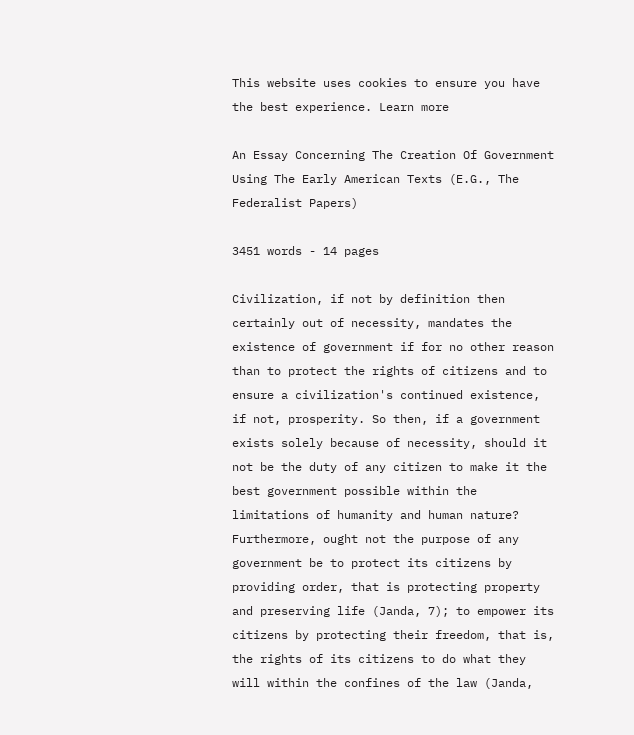This website uses cookies to ensure you have the best experience. Learn more

An Essay Concerning The Creation Of Government Using The Early American Texts (E.G., The Federalist Papers)

3451 words - 14 pages

Civilization, if not by definition then certainly out of necessity, mandates the existence of government if for no other reason than to protect the rights of citizens and to ensure a civilization's continued existence, if not, prosperity. So then, if a government exists solely because of necessity, should it not be the duty of any citizen to make it the best government possible within the limitations of humanity and human nature? Furthermore, ought not the purpose of any government be to protect its citizens by providing order, that is protecting property and preserving life (Janda, 7); to empower its citizens by protecting their freedom, that is, the rights of its citizens to do what they will within the confines of the law (Janda,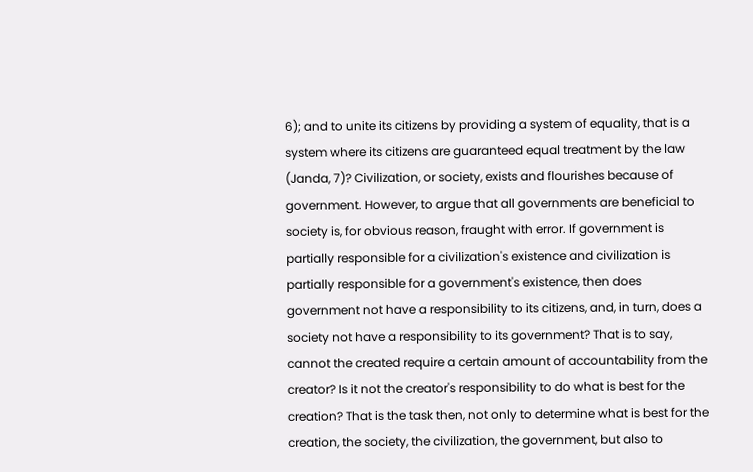6); and to unite its citizens by providing a system of equality, that is a system where its citizens are guaranteed equal treatment by the law (Janda, 7)? Civilization, or society, exists and flourishes because of government. However, to argue that all governments are beneficial to society is, for obvious reason, fraught with error. If government is partially responsible for a civilization's existence and civilization is partially responsible for a government's existence, then does government not have a responsibility to its citizens, and, in turn, does a society not have a responsibility to its government? That is to say, cannot the created require a certain amount of accountability from the creator? Is it not the creator's responsibility to do what is best for the creation? That is the task then, not only to determine what is best for the creation, the society, the civilization, the government, but also to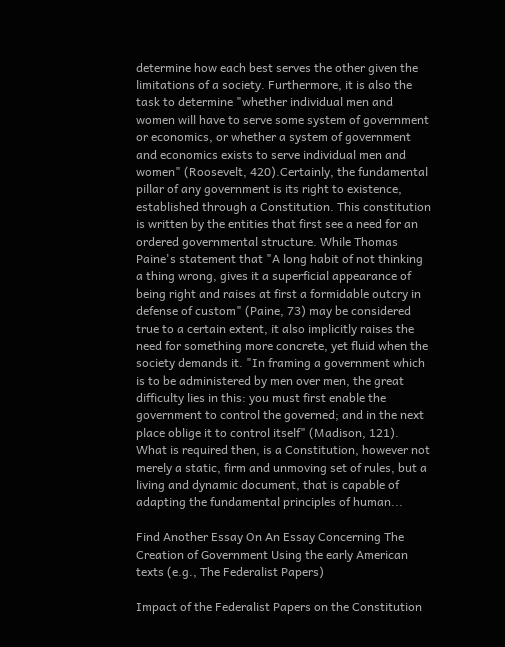determine how each best serves the other given the limitations of a society. Furthermore, it is also the task to determine "whether individual men and women will have to serve some system of government or economics, or whether a system of government and economics exists to serve individual men and women" (Roosevelt, 420).Certainly, the fundamental pillar of any government is its right to existence, established through a Constitution. This constitution is written by the entities that first see a need for an ordered governmental structure. While Thomas Paine's statement that "A long habit of not thinking a thing wrong, gives it a superficial appearance of being right and raises at first a formidable outcry in defense of custom" (Paine, 73) may be considered true to a certain extent, it also implicitly raises the need for something more concrete, yet fluid when the society demands it. "In framing a government which is to be administered by men over men, the great difficulty lies in this: you must first enable the government to control the governed; and in the next place oblige it to control itself" (Madison, 121). What is required then, is a Constitution, however not merely a static, firm and unmoving set of rules, but a living and dynamic document, that is capable of adapting the fundamental principles of human...

Find Another Essay On An Essay Concerning The Creation of Government Using the early American texts (e.g., The Federalist Papers)

Impact of the Federalist Papers on the Constitution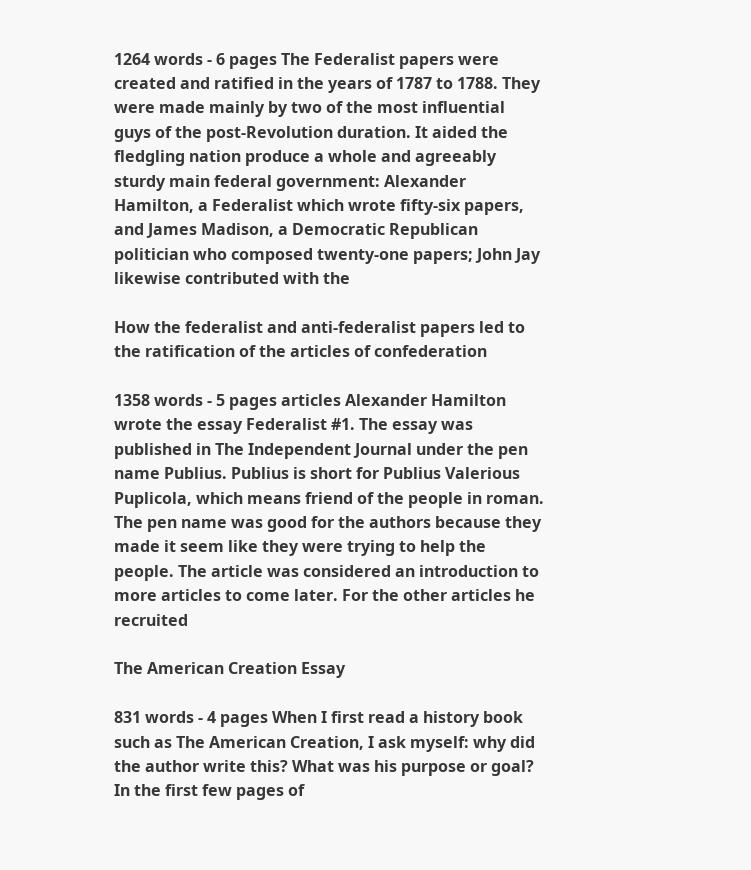1264 words - 6 pages The Federalist papers were created and ratified in the years of 1787 to 1788. They were made mainly by two of the most influential guys of the post-Revolution duration. It aided the fledgling nation produce a whole and agreeably sturdy main federal government: Alexander Hamilton, a Federalist which wrote fifty-six papers, and James Madison, a Democratic Republican politician who composed twenty-one papers; John Jay likewise contributed with the

How the federalist and anti-federalist papers led to the ratification of the articles of confederation

1358 words - 5 pages articles Alexander Hamilton wrote the essay Federalist #1. The essay was published in The Independent Journal under the pen name Publius. Publius is short for Publius Valerious Puplicola, which means friend of the people in roman. The pen name was good for the authors because they made it seem like they were trying to help the people. The article was considered an introduction to more articles to come later. For the other articles he recruited

The American Creation Essay

831 words - 4 pages When I first read a history book such as The American Creation, I ask myself: why did the author write this? What was his purpose or goal? In the first few pages of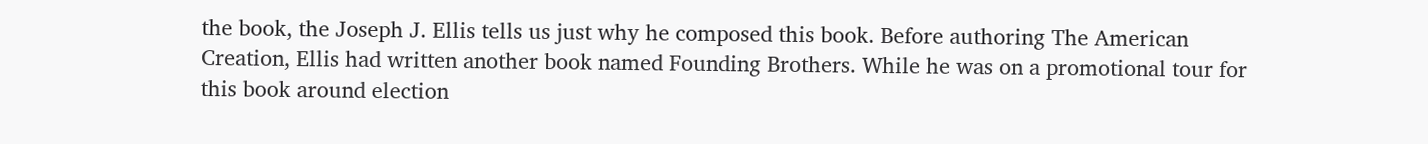the book, the Joseph J. Ellis tells us just why he composed this book. Before authoring The American Creation, Ellis had written another book named Founding Brothers. While he was on a promotional tour for this book around election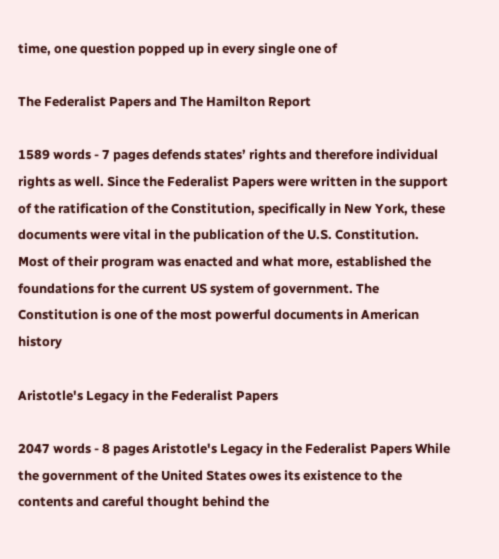time, one question popped up in every single one of

The Federalist Papers and The Hamilton Report

1589 words - 7 pages defends states’ rights and therefore individual rights as well. Since the Federalist Papers were written in the support of the ratification of the Constitution, specifically in New York, these documents were vital in the publication of the U.S. Constitution. Most of their program was enacted and what more, established the foundations for the current US system of government. The Constitution is one of the most powerful documents in American history

Aristotle's Legacy in the Federalist Papers

2047 words - 8 pages Aristotle's Legacy in the Federalist Papers While the government of the United States owes its existence to the contents and careful thought behind the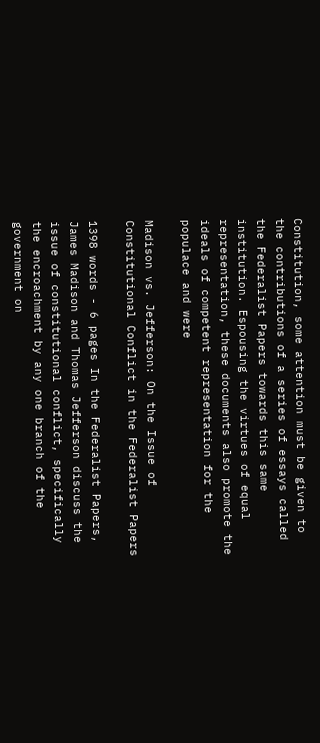Constitution, some attention must be given to the contributions of a series of essays called the Federalist Papers towards this same institution. Espousing the virtues of equal representation, these documents also promote the ideals of competent representation for the populace and were

Madison vs. Jefferson: On the Issue of Constitutional Conflict in the Federalist Papers

1398 words - 6 pages In the Federalist Papers, James Madison and Thomas Jefferson discuss the issue of constitutional conflict, specifically the encroachment by any one branch of the government on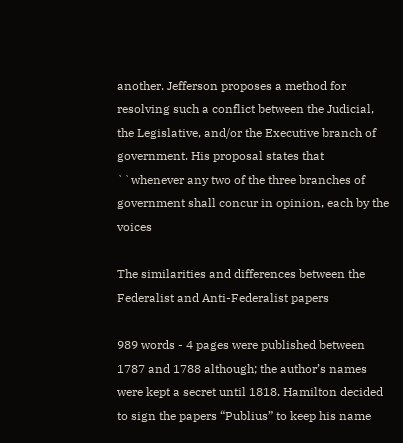another. Jefferson proposes a method for resolving such a conflict between the Judicial, the Legislative, and/or the Executive branch of government. His proposal states that ``whenever any two of the three branches of government shall concur in opinion, each by the voices

The similarities and differences between the Federalist and Anti-Federalist papers

989 words - 4 pages were published between 1787 and 1788 although; the author’s names were kept a secret until 1818. Hamilton decided to sign the papers “Publius” to keep his name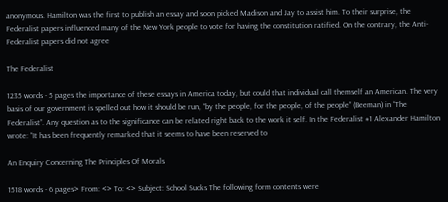anonymous. Hamilton was the first to publish an essay and soon picked Madison and Jay to assist him. To their surprise, the Federalist papers influenced many of the New York people to vote for having the constitution ratified. On the contrary, the Anti-Federalist papers did not agree

The Federalist

1235 words - 5 pages the importance of these essays in America today, but could that individual call themself an American. The very basis of our government is spelled out how it should be run, “by the people, for the people, of the people” (Beeman) in “The Federalist”. Any question as to the significance can be related right back to the work it self. In the Federalist #1 Alexander Hamilton wrote: “It has been frequently remarked that it seems to have been reserved to

An Enquiry Concerning The Principles Of Morals

1518 words - 6 pages> From: <> To: <> Subject: School Sucks The following form contents were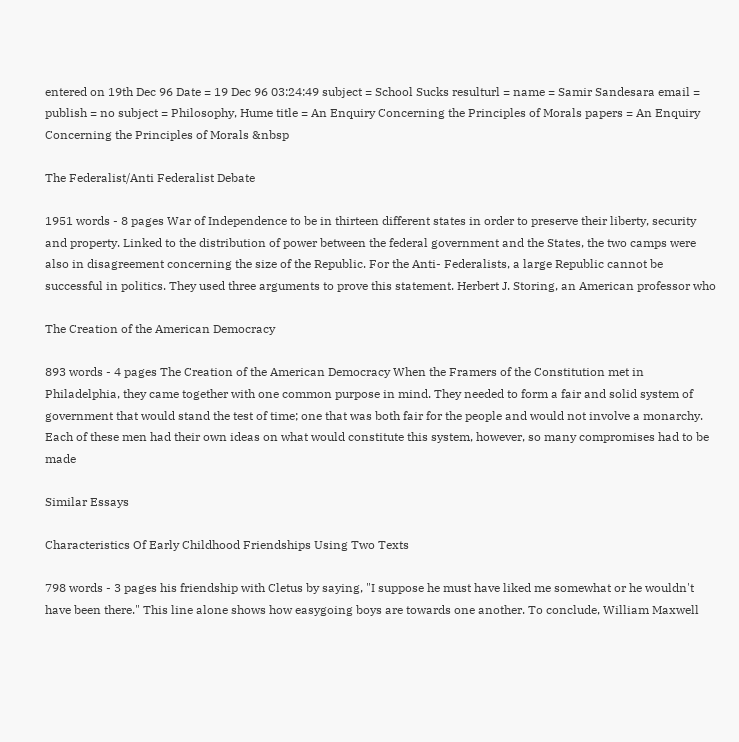entered on 19th Dec 96 Date = 19 Dec 96 03:24:49 subject = School Sucks resulturl = name = Samir Sandesara email = publish = no subject = Philosophy, Hume title = An Enquiry Concerning the Principles of Morals papers = An Enquiry Concerning the Principles of Morals &nbsp

The Federalist/Anti Federalist Debate

1951 words - 8 pages War of Independence to be in thirteen different states in order to preserve their liberty, security and property. Linked to the distribution of power between the federal government and the States, the two camps were also in disagreement concerning the size of the Republic. For the Anti- Federalists, a large Republic cannot be successful in politics. They used three arguments to prove this statement. Herbert J. Storing, an American professor who

The Creation of the American Democracy

893 words - 4 pages The Creation of the American Democracy When the Framers of the Constitution met in Philadelphia, they came together with one common purpose in mind. They needed to form a fair and solid system of government that would stand the test of time; one that was both fair for the people and would not involve a monarchy. Each of these men had their own ideas on what would constitute this system, however, so many compromises had to be made

Similar Essays

Characteristics Of Early Childhood Friendships Using Two Texts

798 words - 3 pages his friendship with Cletus by saying, "I suppose he must have liked me somewhat or he wouldn't have been there." This line alone shows how easygoing boys are towards one another. To conclude, William Maxwell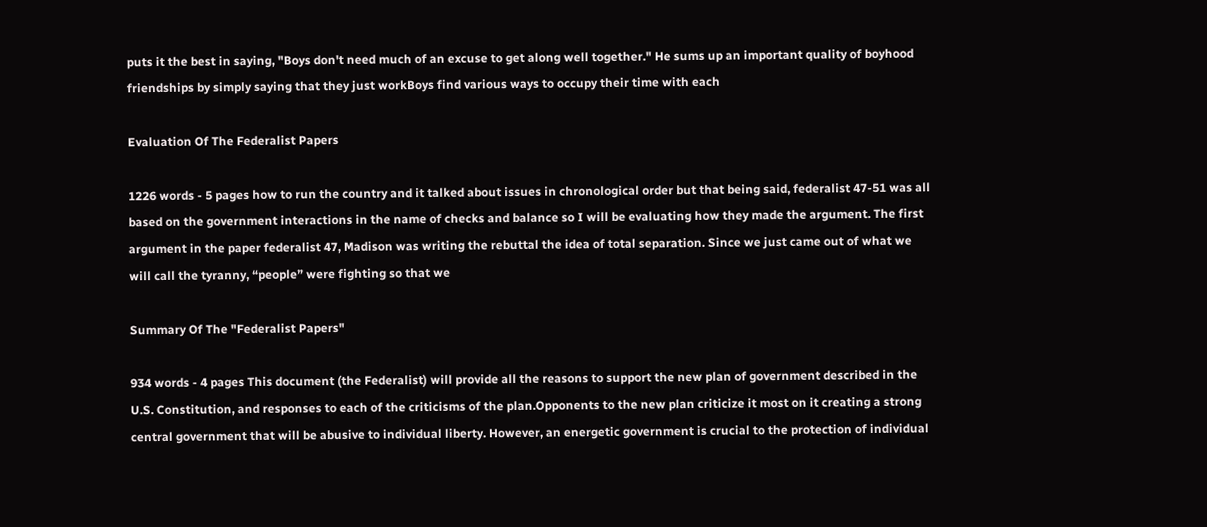puts it the best in saying, "Boys don't need much of an excuse to get along well together." He sums up an important quality of boyhood friendships by simply saying that they just workBoys find various ways to occupy their time with each

Evaluation Of The Federalist Papers

1226 words - 5 pages how to run the country and it talked about issues in chronological order but that being said, federalist 47-51 was all based on the government interactions in the name of checks and balance so I will be evaluating how they made the argument. The first argument in the paper federalist 47, Madison was writing the rebuttal the idea of total separation. Since we just came out of what we will call the tyranny, “people” were fighting so that we

Summary Of The "Federalist Papers"

934 words - 4 pages This document (the Federalist) will provide all the reasons to support the new plan of government described in the U.S. Constitution, and responses to each of the criticisms of the plan.Opponents to the new plan criticize it most on it creating a strong central government that will be abusive to individual liberty. However, an energetic government is crucial to the protection of individual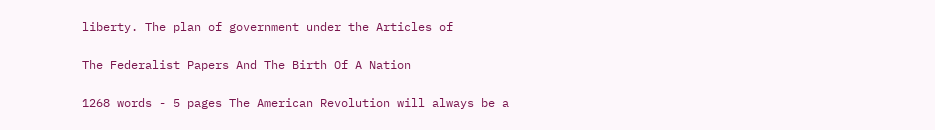liberty. The plan of government under the Articles of

The Federalist Papers And The Birth Of A Nation

1268 words - 5 pages The American Revolution will always be a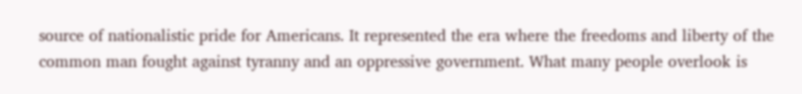source of nationalistic pride for Americans. It represented the era where the freedoms and liberty of the common man fought against tyranny and an oppressive government. What many people overlook is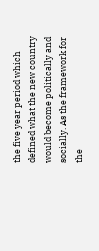the five year period which defined what the new country would become politically and socially. As the framework for the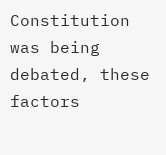Constitution was being debated, these factors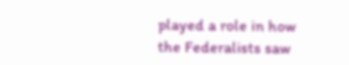played a role in how the Federalists saw